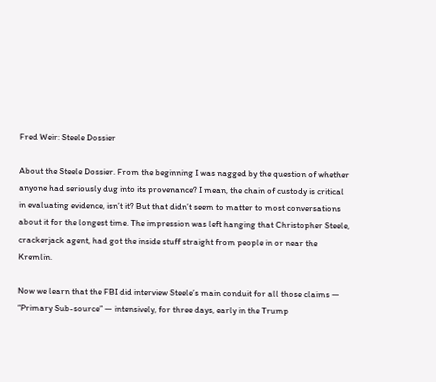Fred Weir: Steele Dossier

About the Steele Dossier. From the beginning I was nagged by the question of whether anyone had seriously dug into its provenance? I mean, the chain of custody is critical in evaluating evidence, isn’t it? But that didn’t seem to matter to most conversations about it for the longest time. The impression was left hanging that Christopher Steele, crackerjack agent, had got the inside stuff straight from people in or near the Kremlin.

Now we learn that the FBI did interview Steele’s main conduit for all those claims — “Primary Sub-source” — intensively, for three days, early in the Trump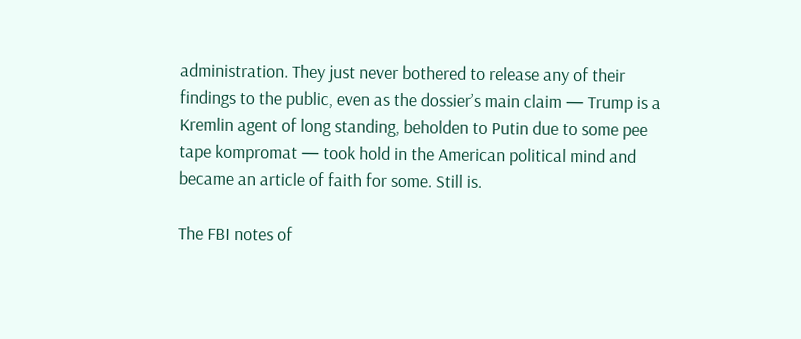administration. They just never bothered to release any of their findings to the public, even as the dossier’s main claim — Trump is a Kremlin agent of long standing, beholden to Putin due to some pee tape kompromat — took hold in the American political mind and became an article of faith for some. Still is.

The FBI notes of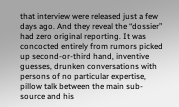that interview were released just a few days ago. And they reveal the “dossier” had zero original reporting. It was concocted entirely from rumors picked up second-or-third hand, inventive guesses, drunken conversations with persons of no particular expertise, pillow talk between the main sub-source and his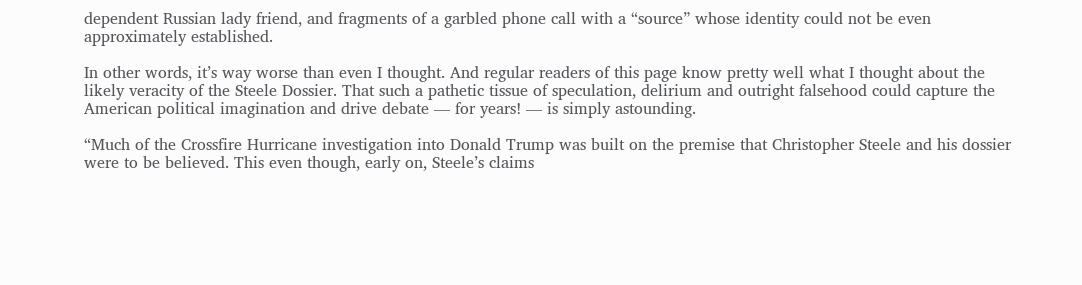dependent Russian lady friend, and fragments of a garbled phone call with a “source” whose identity could not be even approximately established.

In other words, it’s way worse than even I thought. And regular readers of this page know pretty well what I thought about the likely veracity of the Steele Dossier. That such a pathetic tissue of speculation, delirium and outright falsehood could capture the American political imagination and drive debate — for years! — is simply astounding.

“Much of the Crossfire Hurricane investigation into Donald Trump was built on the premise that Christopher Steele and his dossier were to be believed. This even though, early on, Steele’s claims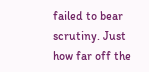failed to bear scrutiny. Just how far off the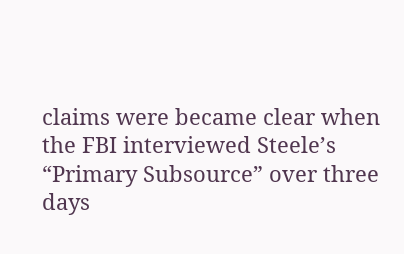claims were became clear when the FBI interviewed Steele’s “Primary Subsource” over three days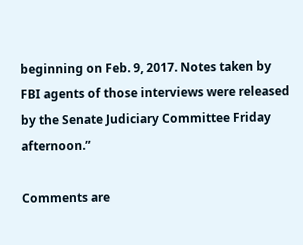beginning on Feb. 9, 2017. Notes taken by FBI agents of those interviews were released by the Senate Judiciary Committee Friday afternoon.”

Comments are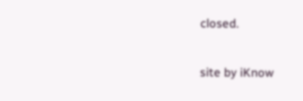closed.

site by iKnow